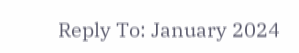Reply To: January 2024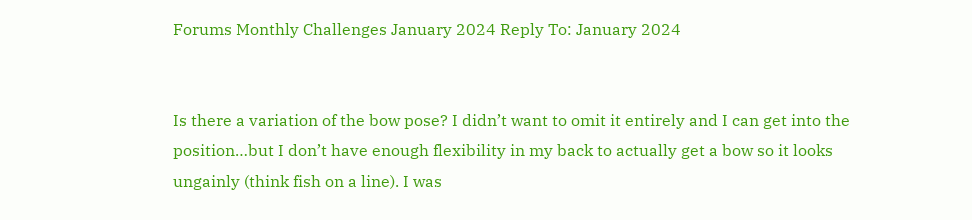Forums Monthly Challenges January 2024 Reply To: January 2024


Is there a variation of the bow pose? I didn’t want to omit it entirely and I can get into the position…but I don’t have enough flexibility in my back to actually get a bow so it looks ungainly (think fish on a line). I was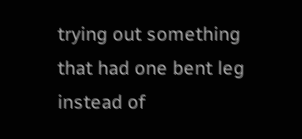trying out something that had one bent leg instead of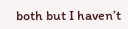both but I haven’t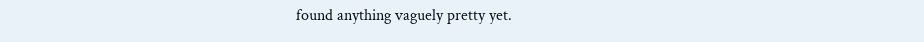found anything vaguely pretty yet.